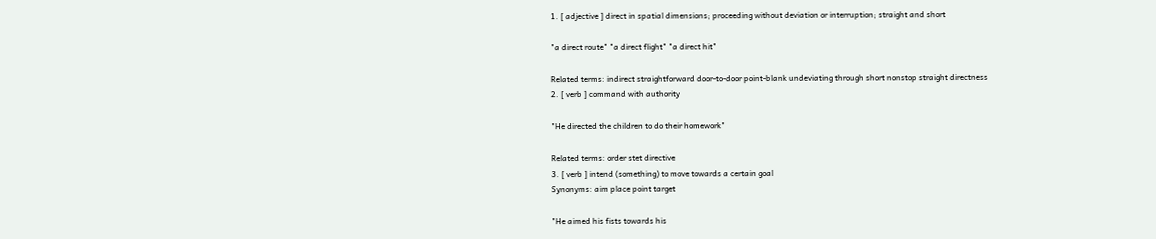1. [ adjective ] direct in spatial dimensions; proceeding without deviation or interruption; straight and short

"a direct route" "a direct flight" "a direct hit"

Related terms: indirect straightforward door-to-door point-blank undeviating through short nonstop straight directness
2. [ verb ] command with authority

"He directed the children to do their homework"

Related terms: order stet directive
3. [ verb ] intend (something) to move towards a certain goal
Synonyms: aim place point target

"He aimed his fists towards his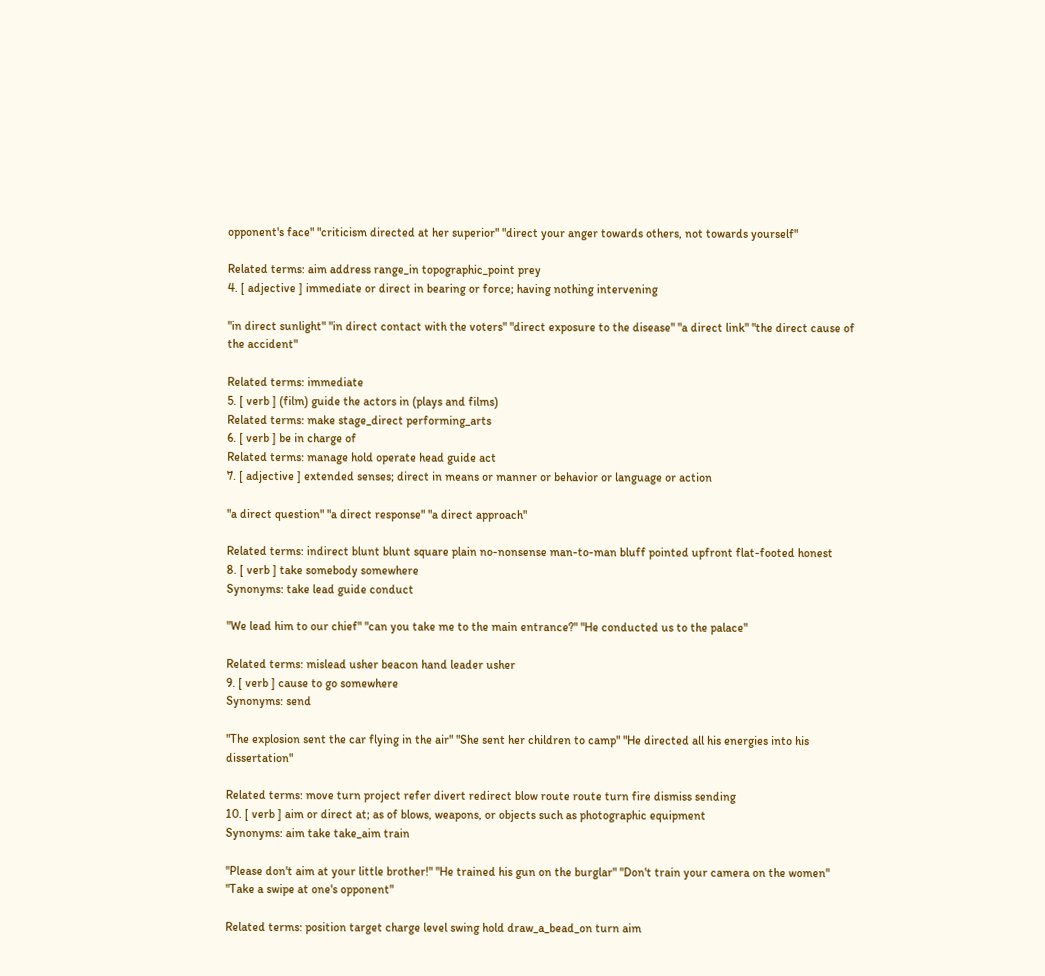opponent's face" "criticism directed at her superior" "direct your anger towards others, not towards yourself"

Related terms: aim address range_in topographic_point prey
4. [ adjective ] immediate or direct in bearing or force; having nothing intervening

"in direct sunlight" "in direct contact with the voters" "direct exposure to the disease" "a direct link" "the direct cause of the accident"

Related terms: immediate
5. [ verb ] (film) guide the actors in (plays and films)
Related terms: make stage_direct performing_arts
6. [ verb ] be in charge of
Related terms: manage hold operate head guide act
7. [ adjective ] extended senses; direct in means or manner or behavior or language or action

"a direct question" "a direct response" "a direct approach"

Related terms: indirect blunt blunt square plain no-nonsense man-to-man bluff pointed upfront flat-footed honest
8. [ verb ] take somebody somewhere
Synonyms: take lead guide conduct

"We lead him to our chief" "can you take me to the main entrance?" "He conducted us to the palace"

Related terms: mislead usher beacon hand leader usher
9. [ verb ] cause to go somewhere
Synonyms: send

"The explosion sent the car flying in the air" "She sent her children to camp" "He directed all his energies into his dissertation"

Related terms: move turn project refer divert redirect blow route route turn fire dismiss sending
10. [ verb ] aim or direct at; as of blows, weapons, or objects such as photographic equipment
Synonyms: aim take take_aim train

"Please don't aim at your little brother!" "He trained his gun on the burglar" "Don't train your camera on the women" "Take a swipe at one's opponent"

Related terms: position target charge level swing hold draw_a_bead_on turn aim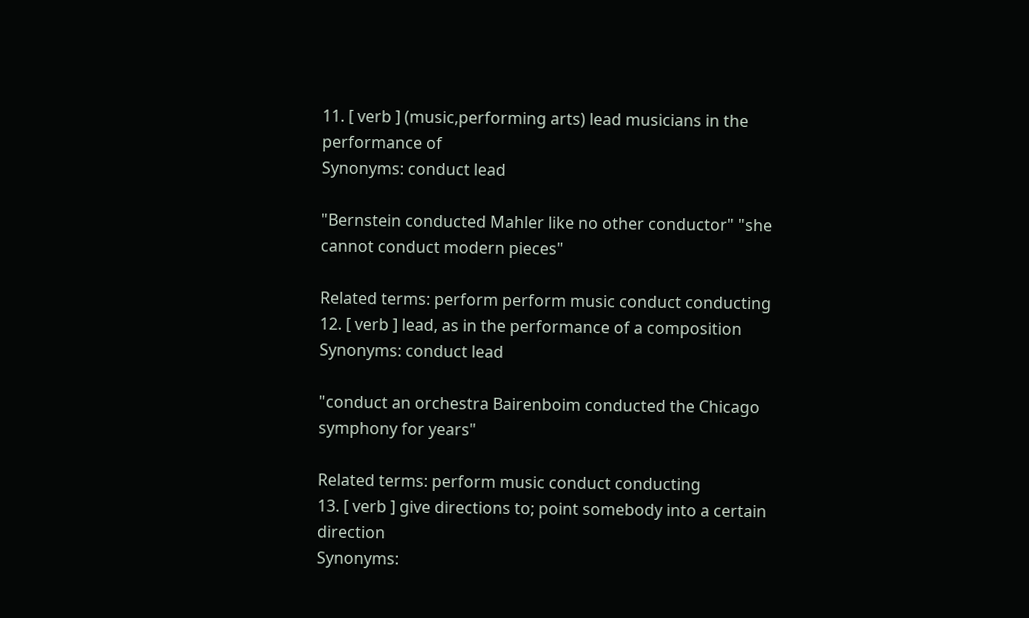11. [ verb ] (music,performing arts) lead musicians in the performance of
Synonyms: conduct lead

"Bernstein conducted Mahler like no other conductor" "she cannot conduct modern pieces"

Related terms: perform perform music conduct conducting
12. [ verb ] lead, as in the performance of a composition
Synonyms: conduct lead

"conduct an orchestra Bairenboim conducted the Chicago symphony for years"

Related terms: perform music conduct conducting
13. [ verb ] give directions to; point somebody into a certain direction
Synonyms: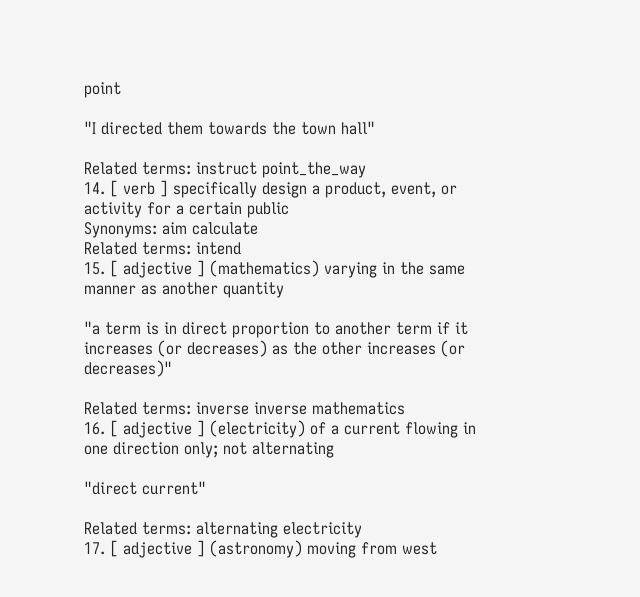point

"I directed them towards the town hall"

Related terms: instruct point_the_way
14. [ verb ] specifically design a product, event, or activity for a certain public
Synonyms: aim calculate
Related terms: intend
15. [ adjective ] (mathematics) varying in the same manner as another quantity

"a term is in direct proportion to another term if it increases (or decreases) as the other increases (or decreases)"

Related terms: inverse inverse mathematics
16. [ adjective ] (electricity) of a current flowing in one direction only; not alternating

"direct current"

Related terms: alternating electricity
17. [ adjective ] (astronomy) moving from west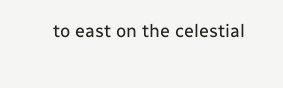to east on the celestial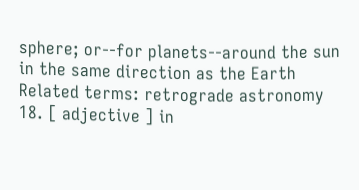sphere; or--for planets--around the sun in the same direction as the Earth
Related terms: retrograde astronomy
18. [ adjective ] in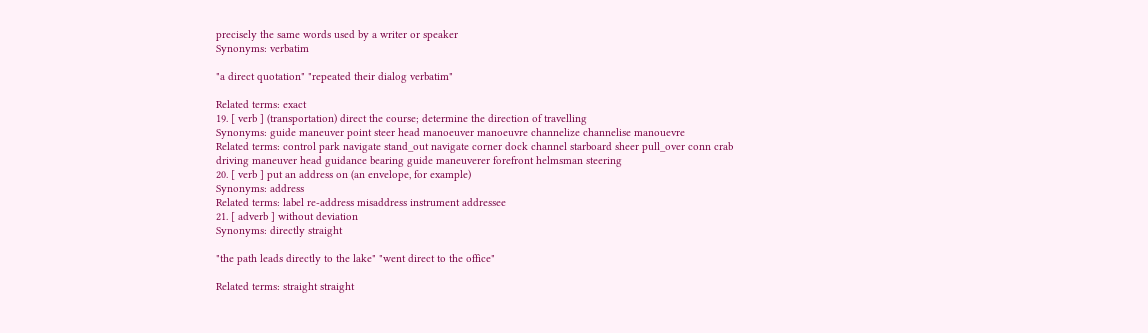precisely the same words used by a writer or speaker
Synonyms: verbatim

"a direct quotation" "repeated their dialog verbatim"

Related terms: exact
19. [ verb ] (transportation) direct the course; determine the direction of travelling
Synonyms: guide maneuver point steer head manoeuver manoeuvre channelize channelise manouevre
Related terms: control park navigate stand_out navigate corner dock channel starboard sheer pull_over conn crab driving maneuver head guidance bearing guide maneuverer forefront helmsman steering
20. [ verb ] put an address on (an envelope, for example)
Synonyms: address
Related terms: label re-address misaddress instrument addressee
21. [ adverb ] without deviation
Synonyms: directly straight

"the path leads directly to the lake" "went direct to the office"

Related terms: straight straight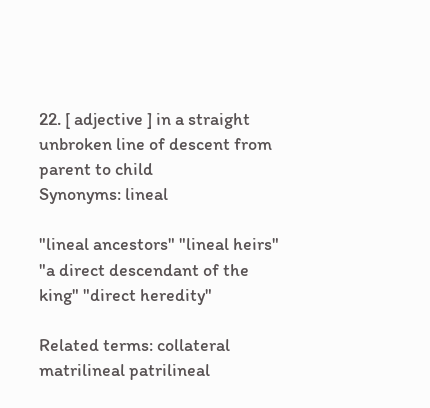22. [ adjective ] in a straight unbroken line of descent from parent to child
Synonyms: lineal

"lineal ancestors" "lineal heirs" "a direct descendant of the king" "direct heredity"

Related terms: collateral matrilineal patrilineal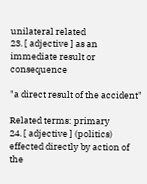unilateral related
23. [ adjective ] as an immediate result or consequence

"a direct result of the accident"

Related terms: primary
24. [ adjective ] (politics) effected directly by action of the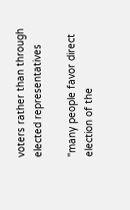voters rather than through elected representatives

"many people favor direct election of the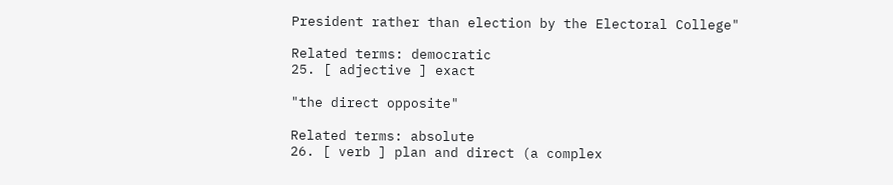President rather than election by the Electoral College"

Related terms: democratic
25. [ adjective ] exact

"the direct opposite"

Related terms: absolute
26. [ verb ] plan and direct (a complex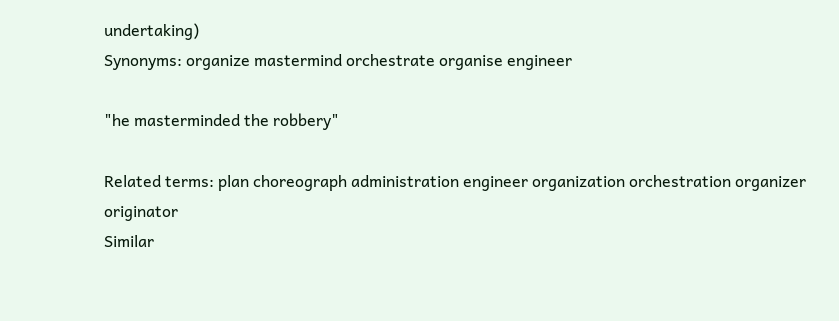undertaking)
Synonyms: organize mastermind orchestrate organise engineer

"he masterminded the robbery"

Related terms: plan choreograph administration engineer organization orchestration organizer originator
Similar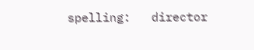spelling:   director